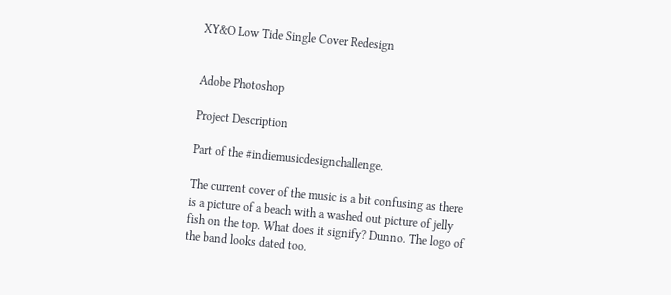XY&O Low Tide Single Cover Redesign


Adobe Photoshop

Project Description

Part of the #indiemusicdesignchallenge.

The current cover of the music is a bit confusing as there is a picture of a beach with a washed out picture of jelly fish on the top. What does it signify? Dunno. The logo of the band looks dated too.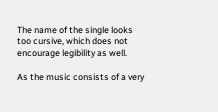The name of the single looks too cursive, which does not encourage legibility as well.

As the music consists of a very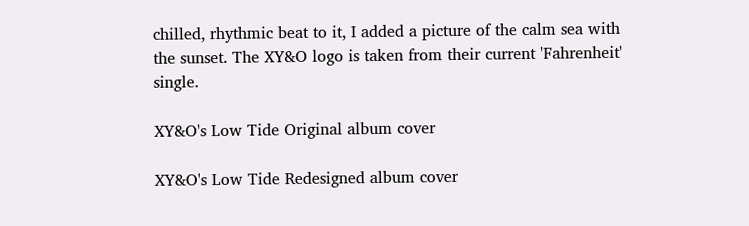chilled, rhythmic beat to it, I added a picture of the calm sea with the sunset. The XY&O logo is taken from their current 'Fahrenheit' single.

XY&O's Low Tide Original album cover

XY&O's Low Tide Redesigned album cover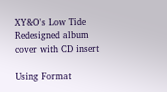XY&O's Low Tide Redesigned album cover with CD insert

Using Format